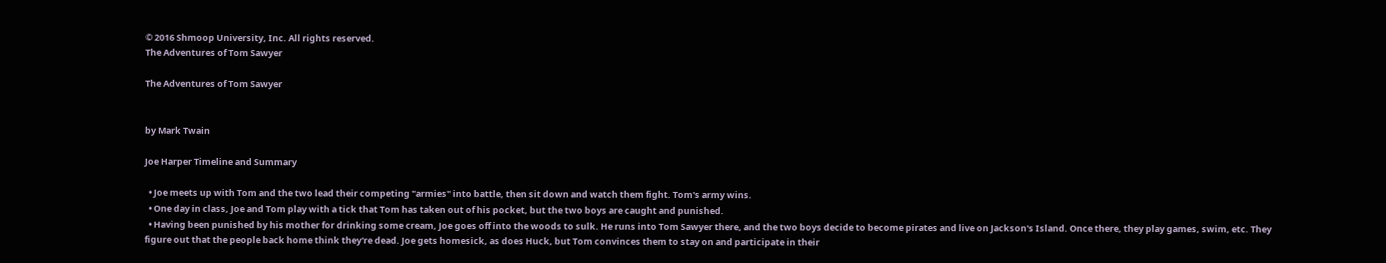© 2016 Shmoop University, Inc. All rights reserved.
The Adventures of Tom Sawyer

The Adventures of Tom Sawyer


by Mark Twain

Joe Harper Timeline and Summary

  • Joe meets up with Tom and the two lead their competing "armies" into battle, then sit down and watch them fight. Tom's army wins.
  • One day in class, Joe and Tom play with a tick that Tom has taken out of his pocket, but the two boys are caught and punished.
  • Having been punished by his mother for drinking some cream, Joe goes off into the woods to sulk. He runs into Tom Sawyer there, and the two boys decide to become pirates and live on Jackson's Island. Once there, they play games, swim, etc. They figure out that the people back home think they're dead. Joe gets homesick, as does Huck, but Tom convinces them to stay on and participate in their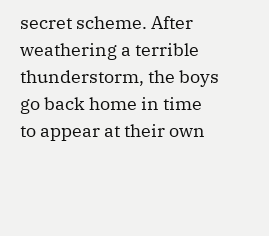secret scheme. After weathering a terrible thunderstorm, the boys go back home in time to appear at their own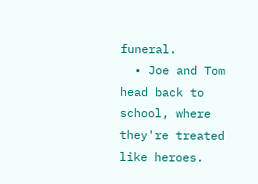funeral.
  • Joe and Tom head back to school, where they're treated like heroes.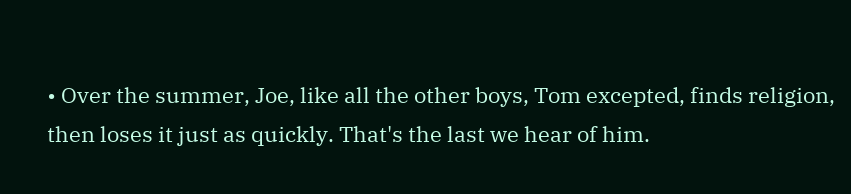• Over the summer, Joe, like all the other boys, Tom excepted, finds religion, then loses it just as quickly. That's the last we hear of him.